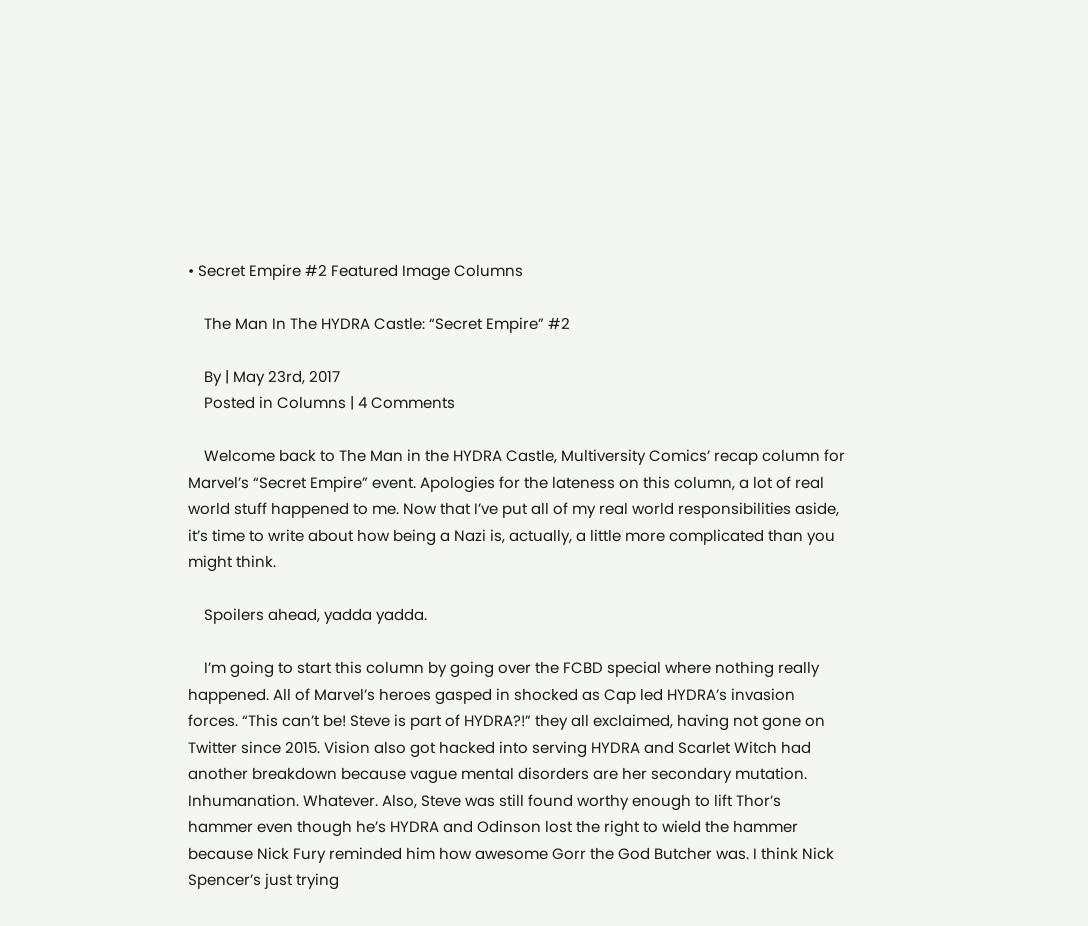• Secret Empire #2 Featured Image Columns

    The Man In The HYDRA Castle: “Secret Empire” #2

    By | May 23rd, 2017
    Posted in Columns | 4 Comments

    Welcome back to The Man in the HYDRA Castle, Multiversity Comics’ recap column for Marvel’s “Secret Empire” event. Apologies for the lateness on this column, a lot of real world stuff happened to me. Now that I’ve put all of my real world responsibilities aside, it’s time to write about how being a Nazi is, actually, a little more complicated than you might think.

    Spoilers ahead, yadda yadda.

    I’m going to start this column by going over the FCBD special where nothing really happened. All of Marvel’s heroes gasped in shocked as Cap led HYDRA’s invasion forces. “This can’t be! Steve is part of HYDRA?!” they all exclaimed, having not gone on Twitter since 2015. Vision also got hacked into serving HYDRA and Scarlet Witch had another breakdown because vague mental disorders are her secondary mutation. Inhumanation. Whatever. Also, Steve was still found worthy enough to lift Thor’s hammer even though he’s HYDRA and Odinson lost the right to wield the hammer because Nick Fury reminded him how awesome Gorr the God Butcher was. I think Nick Spencer’s just trying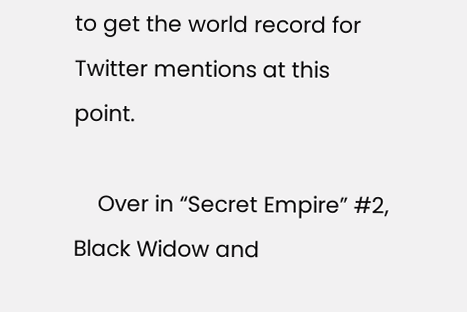to get the world record for Twitter mentions at this point.

    Over in “Secret Empire” #2, Black Widow and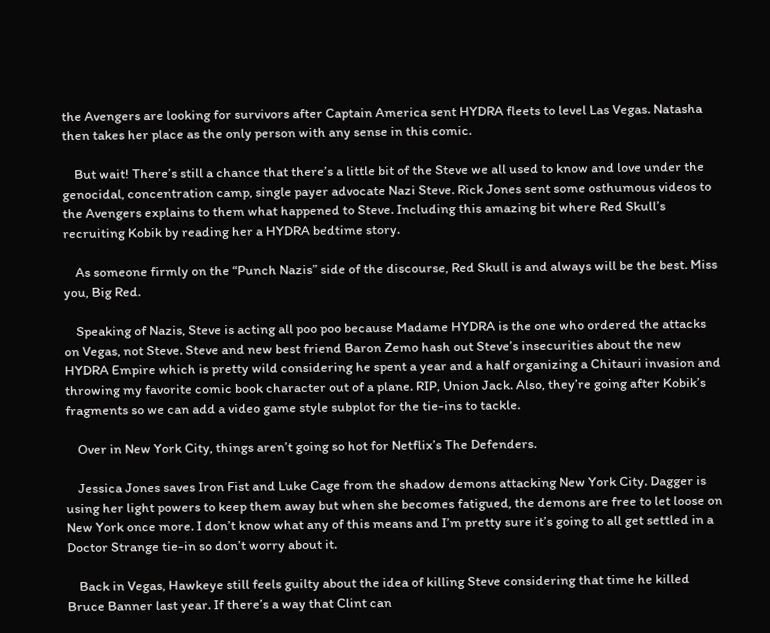the Avengers are looking for survivors after Captain America sent HYDRA fleets to level Las Vegas. Natasha then takes her place as the only person with any sense in this comic.

    But wait! There’s still a chance that there’s a little bit of the Steve we all used to know and love under the genocidal, concentration camp, single payer advocate Nazi Steve. Rick Jones sent some osthumous videos to the Avengers explains to them what happened to Steve. Including this amazing bit where Red Skull’s recruiting Kobik by reading her a HYDRA bedtime story.

    As someone firmly on the “Punch Nazis” side of the discourse, Red Skull is and always will be the best. Miss you, Big Red.

    Speaking of Nazis, Steve is acting all poo poo because Madame HYDRA is the one who ordered the attacks on Vegas, not Steve. Steve and new best friend Baron Zemo hash out Steve’s insecurities about the new HYDRA Empire which is pretty wild considering he spent a year and a half organizing a Chitauri invasion and throwing my favorite comic book character out of a plane. RIP, Union Jack. Also, they’re going after Kobik’s fragments so we can add a video game style subplot for the tie-ins to tackle.

    Over in New York City, things aren’t going so hot for Netflix’s The Defenders.

    Jessica Jones saves Iron Fist and Luke Cage from the shadow demons attacking New York City. Dagger is using her light powers to keep them away but when she becomes fatigued, the demons are free to let loose on New York once more. I don’t know what any of this means and I’m pretty sure it’s going to all get settled in a Doctor Strange tie-in so don’t worry about it.

    Back in Vegas, Hawkeye still feels guilty about the idea of killing Steve considering that time he killed Bruce Banner last year. If there’s a way that Clint can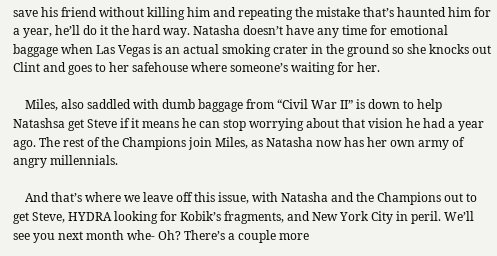save his friend without killing him and repeating the mistake that’s haunted him for a year, he’ll do it the hard way. Natasha doesn’t have any time for emotional baggage when Las Vegas is an actual smoking crater in the ground so she knocks out Clint and goes to her safehouse where someone’s waiting for her.

    Miles, also saddled with dumb baggage from “Civil War II” is down to help Natashsa get Steve if it means he can stop worrying about that vision he had a year ago. The rest of the Champions join Miles, as Natasha now has her own army of angry millennials.

    And that’s where we leave off this issue, with Natasha and the Champions out to get Steve, HYDRA looking for Kobik’s fragments, and New York City in peril. We’ll see you next month whe- Oh? There’s a couple more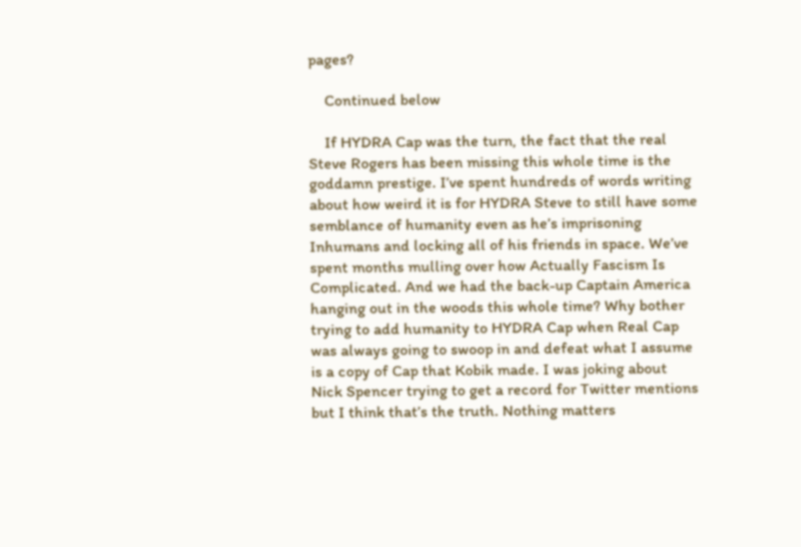pages?

    Continued below

    If HYDRA Cap was the turn, the fact that the real Steve Rogers has been missing this whole time is the goddamn prestige. I’ve spent hundreds of words writing about how weird it is for HYDRA Steve to still have some semblance of humanity even as he’s imprisoning Inhumans and locking all of his friends in space. We’ve spent months mulling over how Actually Fascism Is Complicated. And we had the back-up Captain America hanging out in the woods this whole time? Why bother trying to add humanity to HYDRA Cap when Real Cap was always going to swoop in and defeat what I assume is a copy of Cap that Kobik made. I was joking about Nick Spencer trying to get a record for Twitter mentions but I think that’s the truth. Nothing matters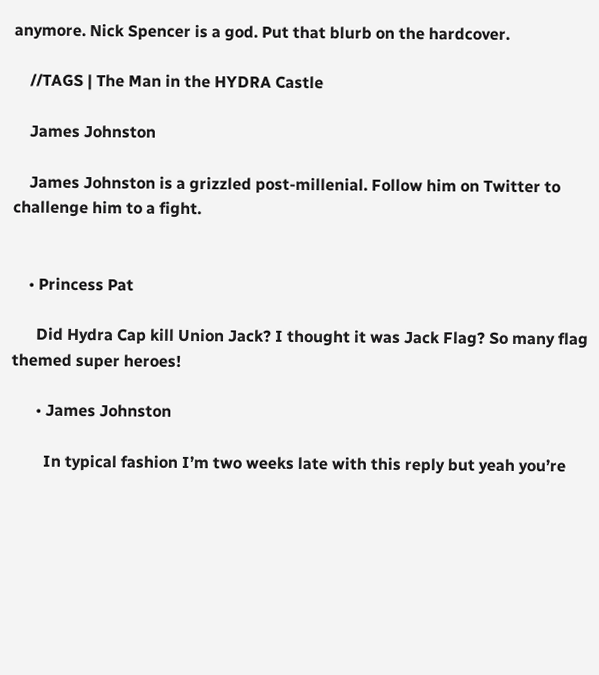anymore. Nick Spencer is a god. Put that blurb on the hardcover.

    //TAGS | The Man in the HYDRA Castle

    James Johnston

    James Johnston is a grizzled post-millenial. Follow him on Twitter to challenge him to a fight.


    • Princess Pat

      Did Hydra Cap kill Union Jack? I thought it was Jack Flag? So many flag themed super heroes!

      • James Johnston

        In typical fashion I’m two weeks late with this reply but yeah you’re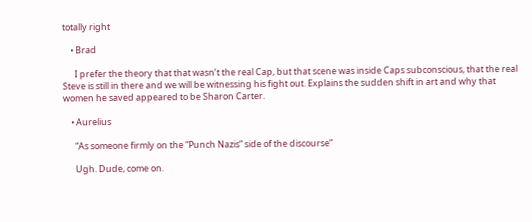totally right

    • Brad

      I prefer the theory that that wasn’t the real Cap, but that scene was inside Caps subconscious, that the real Steve is still in there and we will be witnessing his fight out. Explains the sudden shift in art and why that women he saved appeared to be Sharon Carter.

    • Aurelius

      “As someone firmly on the “Punch Nazis” side of the discourse”

      Ugh. Dude, come on.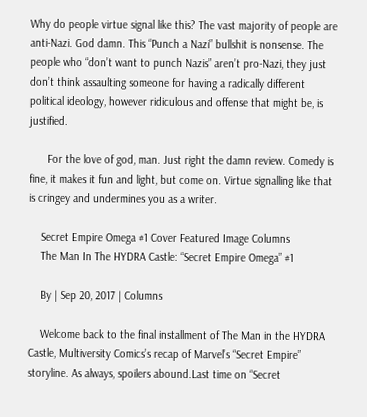Why do people virtue signal like this? The vast majority of people are anti-Nazi. God damn. This “Punch a Nazi” bullshit is nonsense. The people who “don’t want to punch Nazis” aren’t pro-Nazi, they just don’t think assaulting someone for having a radically different political ideology, however ridiculous and offense that might be, is justified.

      For the love of god, man. Just right the damn review. Comedy is fine, it makes it fun and light, but come on. Virtue signalling like that is cringey and undermines you as a writer.

    Secret Empire Omega #1 Cover Featured Image Columns
    The Man In The HYDRA Castle: “Secret Empire Omega” #1

    By | Sep 20, 2017 | Columns

    Welcome back to the final installment of The Man in the HYDRA Castle, Multiversity Comics’s recap of Marvel’s “Secret Empire” storyline. As always, spoilers abound.Last time on “Secret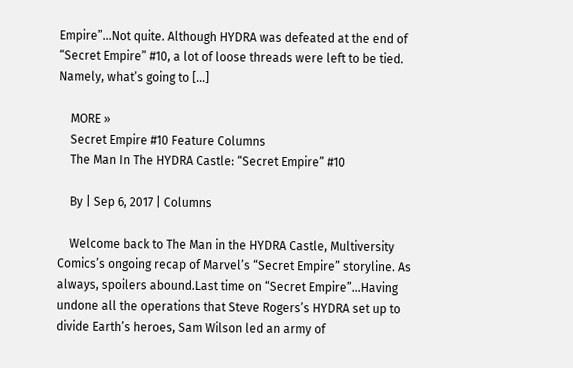Empire”…Not quite. Although HYDRA was defeated at the end of “Secret Empire” #10, a lot of loose threads were left to be tied. Namely, what’s going to […]

    MORE »
    Secret Empire #10 Feature Columns
    The Man In The HYDRA Castle: “Secret Empire” #10

    By | Sep 6, 2017 | Columns

    Welcome back to The Man in the HYDRA Castle, Multiversity Comics’s ongoing recap of Marvel’s “Secret Empire” storyline. As always, spoilers abound.Last time on “Secret Empire”…Having undone all the operations that Steve Rogers’s HYDRA set up to divide Earth’s heroes, Sam Wilson led an army of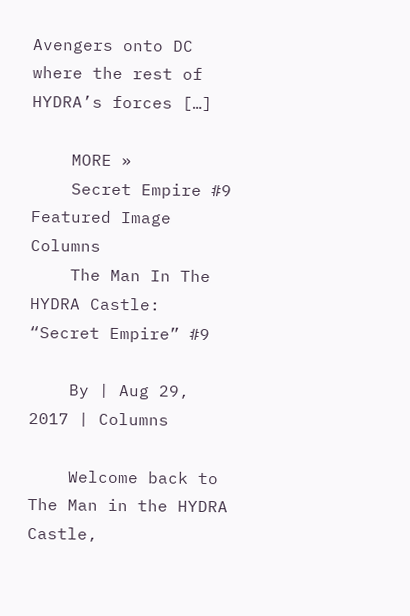Avengers onto DC where the rest of HYDRA’s forces […]

    MORE »
    Secret Empire #9 Featured Image Columns
    The Man In The HYDRA Castle: “Secret Empire” #9

    By | Aug 29, 2017 | Columns

    Welcome back to The Man in the HYDRA Castle,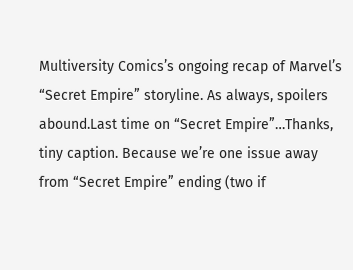Multiversity Comics’s ongoing recap of Marvel’s “Secret Empire” storyline. As always, spoilers abound.Last time on “Secret Empire”…Thanks, tiny caption. Because we’re one issue away from “Secret Empire” ending (two if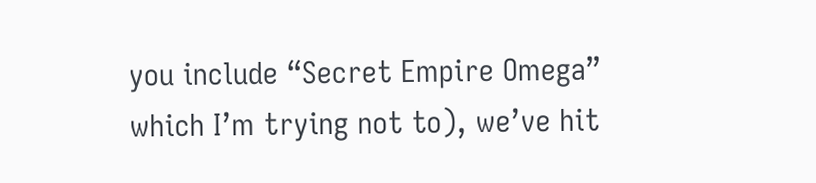you include “Secret Empire Omega” which I’m trying not to), we’ve hit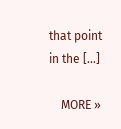that point in the […]

    MORE »